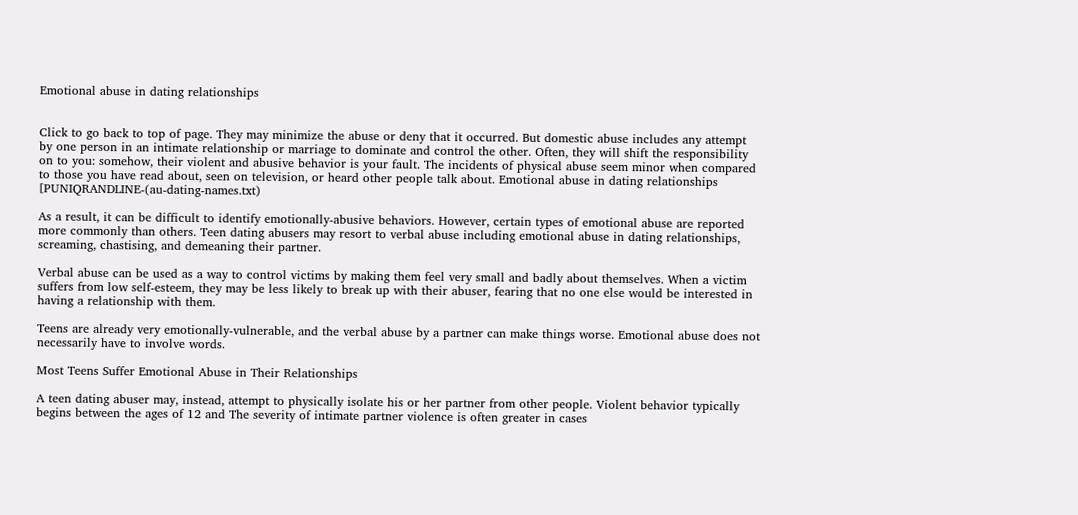Emotional abuse in dating relationships


Click to go back to top of page. They may minimize the abuse or deny that it occurred. But domestic abuse includes any attempt by one person in an intimate relationship or marriage to dominate and control the other. Often, they will shift the responsibility on to you: somehow, their violent and abusive behavior is your fault. The incidents of physical abuse seem minor when compared to those you have read about, seen on television, or heard other people talk about. Emotional abuse in dating relationships [PUNIQRANDLINE-(au-dating-names.txt)

As a result, it can be difficult to identify emotionally-abusive behaviors. However, certain types of emotional abuse are reported more commonly than others. Teen dating abusers may resort to verbal abuse including emotional abuse in dating relationships, screaming, chastising, and demeaning their partner.

Verbal abuse can be used as a way to control victims by making them feel very small and badly about themselves. When a victim suffers from low self-esteem, they may be less likely to break up with their abuser, fearing that no one else would be interested in having a relationship with them.

Teens are already very emotionally-vulnerable, and the verbal abuse by a partner can make things worse. Emotional abuse does not necessarily have to involve words.

Most Teens Suffer Emotional Abuse in Their Relationships

A teen dating abuser may, instead, attempt to physically isolate his or her partner from other people. Violent behavior typically begins between the ages of 12 and The severity of intimate partner violence is often greater in cases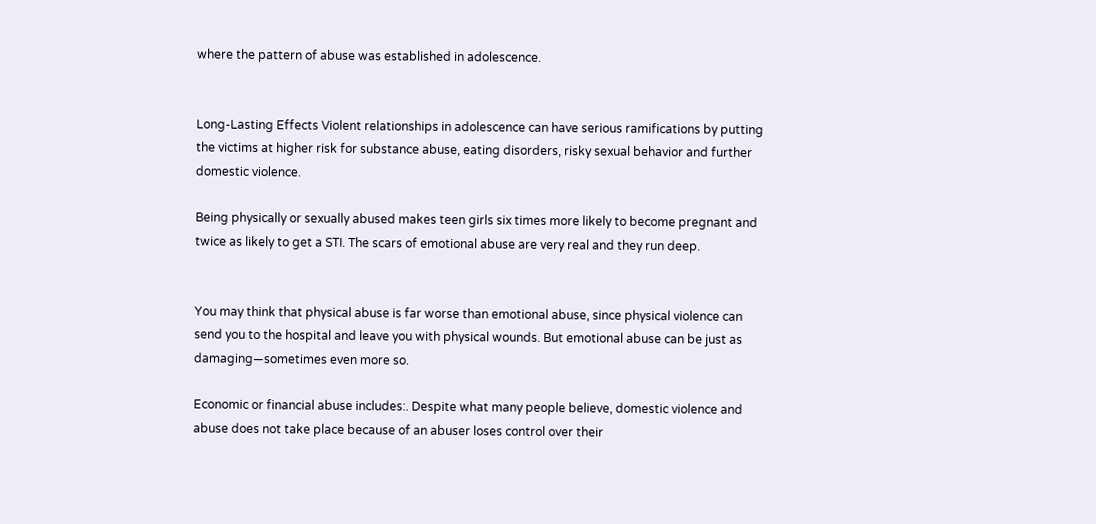where the pattern of abuse was established in adolescence.


Long-Lasting Effects Violent relationships in adolescence can have serious ramifications by putting the victims at higher risk for substance abuse, eating disorders, risky sexual behavior and further domestic violence.

Being physically or sexually abused makes teen girls six times more likely to become pregnant and twice as likely to get a STI. The scars of emotional abuse are very real and they run deep.


You may think that physical abuse is far worse than emotional abuse, since physical violence can send you to the hospital and leave you with physical wounds. But emotional abuse can be just as damaging—sometimes even more so.

Economic or financial abuse includes:. Despite what many people believe, domestic violence and abuse does not take place because of an abuser loses control over their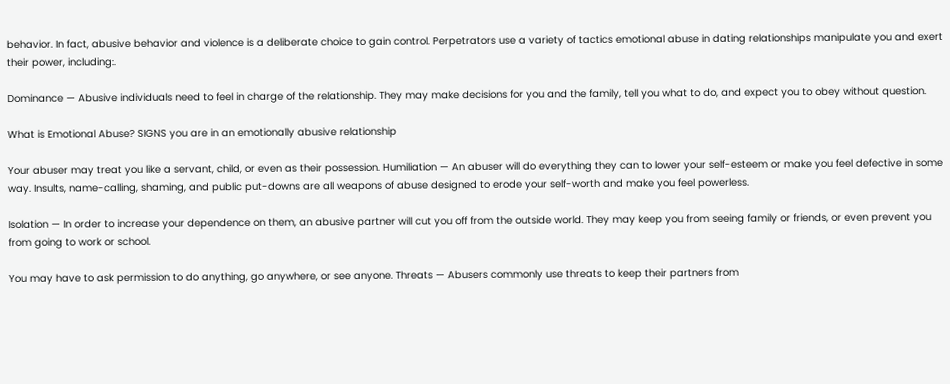behavior. In fact, abusive behavior and violence is a deliberate choice to gain control. Perpetrators use a variety of tactics emotional abuse in dating relationships manipulate you and exert their power, including:.

Dominance — Abusive individuals need to feel in charge of the relationship. They may make decisions for you and the family, tell you what to do, and expect you to obey without question.

What is Emotional Abuse? SIGNS you are in an emotionally abusive relationship

Your abuser may treat you like a servant, child, or even as their possession. Humiliation — An abuser will do everything they can to lower your self-esteem or make you feel defective in some way. Insults, name-calling, shaming, and public put-downs are all weapons of abuse designed to erode your self-worth and make you feel powerless.

Isolation — In order to increase your dependence on them, an abusive partner will cut you off from the outside world. They may keep you from seeing family or friends, or even prevent you from going to work or school.

You may have to ask permission to do anything, go anywhere, or see anyone. Threats — Abusers commonly use threats to keep their partners from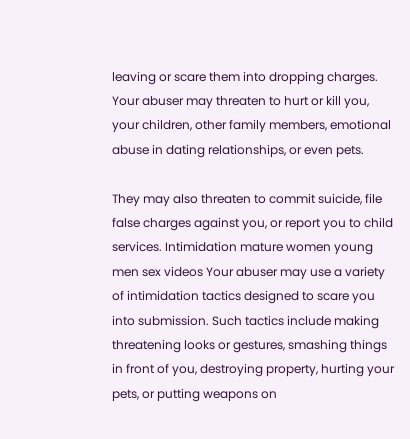leaving or scare them into dropping charges. Your abuser may threaten to hurt or kill you, your children, other family members, emotional abuse in dating relationships, or even pets.

They may also threaten to commit suicide, file false charges against you, or report you to child services. Intimidation mature women young men sex videos Your abuser may use a variety of intimidation tactics designed to scare you into submission. Such tactics include making threatening looks or gestures, smashing things in front of you, destroying property, hurting your pets, or putting weapons on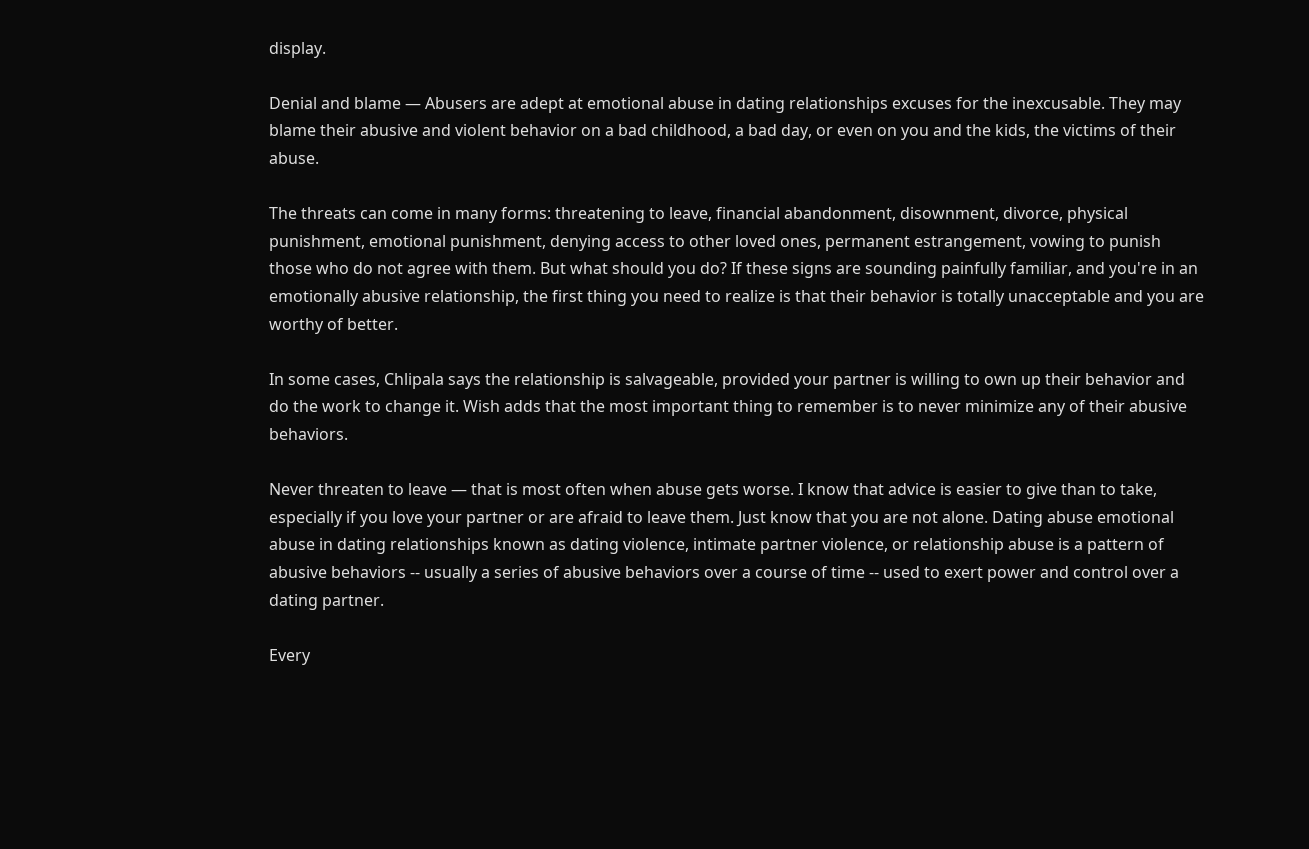display.

Denial and blame — Abusers are adept at emotional abuse in dating relationships excuses for the inexcusable. They may blame their abusive and violent behavior on a bad childhood, a bad day, or even on you and the kids, the victims of their abuse.

The threats can come in many forms: threatening to leave, financial abandonment, disownment, divorce, physical punishment, emotional punishment, denying access to other loved ones, permanent estrangement, vowing to punish those who do not agree with them. But what should you do? If these signs are sounding painfully familiar, and you're in an emotionally abusive relationship, the first thing you need to realize is that their behavior is totally unacceptable and you are worthy of better.

In some cases, Chlipala says the relationship is salvageable, provided your partner is willing to own up their behavior and do the work to change it. Wish adds that the most important thing to remember is to never minimize any of their abusive behaviors.

Never threaten to leave — that is most often when abuse gets worse. I know that advice is easier to give than to take, especially if you love your partner or are afraid to leave them. Just know that you are not alone. Dating abuse emotional abuse in dating relationships known as dating violence, intimate partner violence, or relationship abuse is a pattern of abusive behaviors -- usually a series of abusive behaviors over a course of time -- used to exert power and control over a dating partner.

Every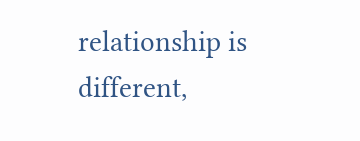relationship is different,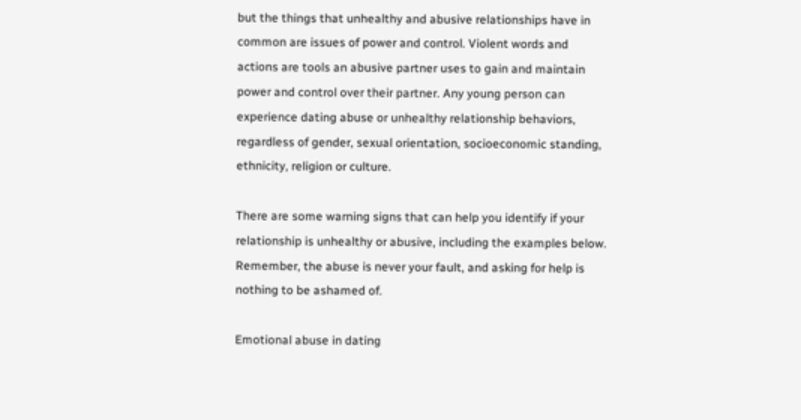but the things that unhealthy and abusive relationships have in common are issues of power and control. Violent words and actions are tools an abusive partner uses to gain and maintain power and control over their partner. Any young person can experience dating abuse or unhealthy relationship behaviors, regardless of gender, sexual orientation, socioeconomic standing, ethnicity, religion or culture.

There are some warning signs that can help you identify if your relationship is unhealthy or abusive, including the examples below. Remember, the abuse is never your fault, and asking for help is nothing to be ashamed of.

Emotional abuse in dating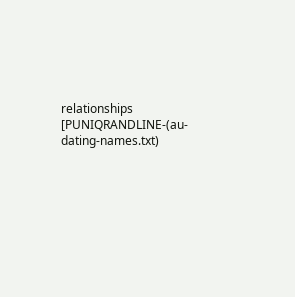relationships [PUNIQRANDLINE-(au-dating-names.txt)